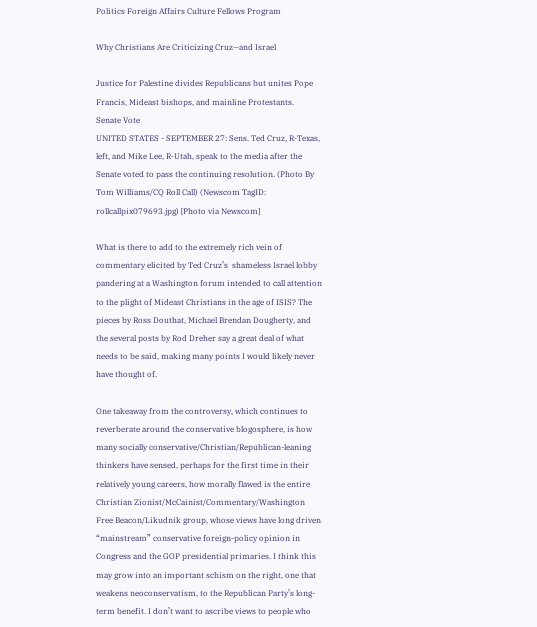Politics Foreign Affairs Culture Fellows Program

Why Christians Are Criticizing Cruz—and Israel

Justice for Palestine divides Republicans but unites Pope Francis, Mideast bishops, and mainline Protestants.
Senate Vote
UNITED STATES - SEPTEMBER 27: Sens. Ted Cruz, R-Texas, left, and Mike Lee, R-Utah, speak to the media after the Senate voted to pass the continuing resolution. (Photo By Tom Williams/CQ Roll Call) (Newscom TagID: rollcallpix079693.jpg) [Photo via Newscom]

What is there to add to the extremely rich vein of commentary elicited by Ted Cruz’s  shameless Israel lobby pandering at a Washington forum intended to call attention to the plight of Mideast Christians in the age of ISIS? The pieces by Ross Douthat, Michael Brendan Dougherty, and the several posts by Rod Dreher say a great deal of what needs to be said, making many points I would likely never have thought of.

One takeaway from the controversy, which continues to reverberate around the conservative blogosphere, is how many socially conservative/Christian/Republican-leaning thinkers have sensed, perhaps for the first time in their relatively young careers, how morally flawed is the entire Christian Zionist/McCainist/Commentary/Washington Free Beacon/Likudnik group, whose views have long driven “mainstream” conservative foreign-policy opinion in Congress and the GOP presidential primaries. I think this may grow into an important schism on the right, one that weakens neoconservatism, to the Republican Party’s long-term benefit. I don’t want to ascribe views to people who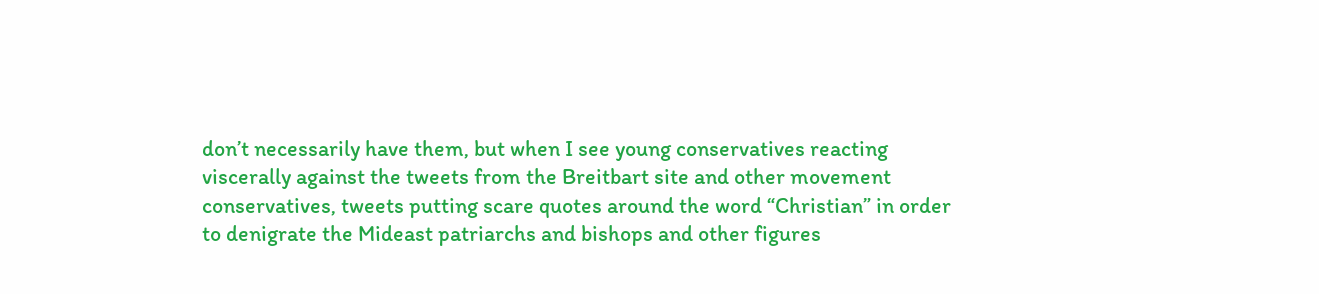don’t necessarily have them, but when I see young conservatives reacting viscerally against the tweets from the Breitbart site and other movement conservatives, tweets putting scare quotes around the word “Christian” in order to denigrate the Mideast patriarchs and bishops and other figures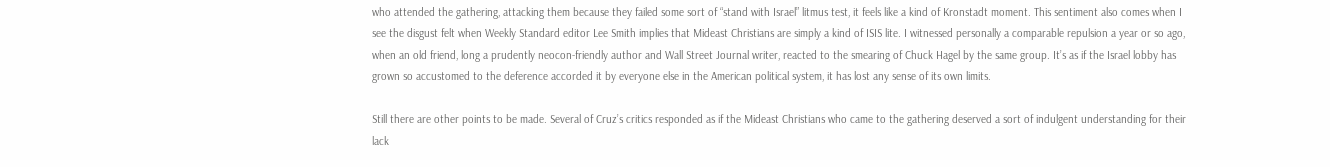who attended the gathering, attacking them because they failed some sort of “stand with Israel” litmus test, it feels like a kind of Kronstadt moment. This sentiment also comes when I see the disgust felt when Weekly Standard editor Lee Smith implies that Mideast Christians are simply a kind of ISIS lite. I witnessed personally a comparable repulsion a year or so ago, when an old friend, long a prudently neocon-friendly author and Wall Street Journal writer, reacted to the smearing of Chuck Hagel by the same group. It’s as if the Israel lobby has grown so accustomed to the deference accorded it by everyone else in the American political system, it has lost any sense of its own limits.

Still there are other points to be made. Several of Cruz’s critics responded as if the Mideast Christians who came to the gathering deserved a sort of indulgent understanding for their lack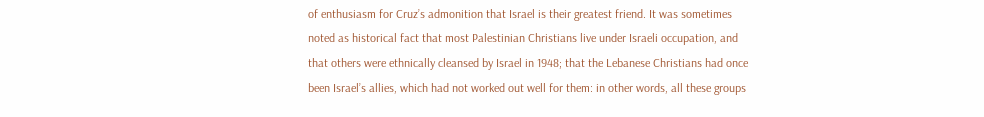of enthusiasm for Cruz’s admonition that Israel is their greatest friend. It was sometimes noted as historical fact that most Palestinian Christians live under Israeli occupation, and that others were ethnically cleansed by Israel in 1948; that the Lebanese Christians had once been Israel’s allies, which had not worked out well for them: in other words, all these groups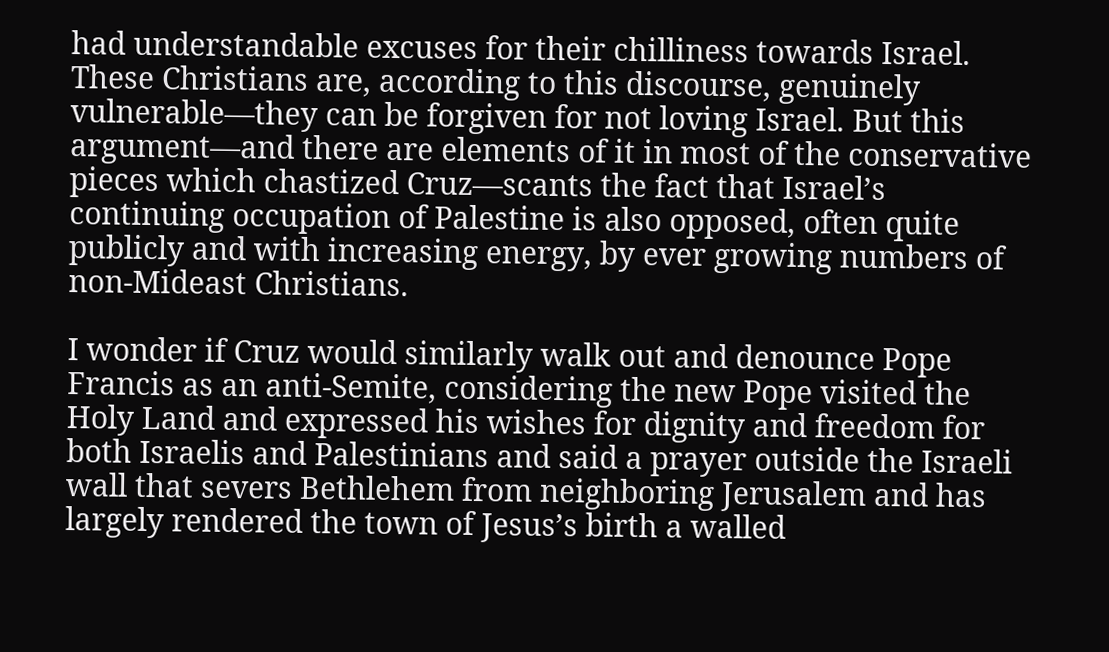had understandable excuses for their chilliness towards Israel. These Christians are, according to this discourse, genuinely vulnerable—they can be forgiven for not loving Israel. But this argument—and there are elements of it in most of the conservative pieces which chastized Cruz—scants the fact that Israel’s continuing occupation of Palestine is also opposed, often quite publicly and with increasing energy, by ever growing numbers of non-Mideast Christians.

I wonder if Cruz would similarly walk out and denounce Pope Francis as an anti-Semite, considering the new Pope visited the Holy Land and expressed his wishes for dignity and freedom for both Israelis and Palestinians and said a prayer outside the Israeli wall that severs Bethlehem from neighboring Jerusalem and has largely rendered the town of Jesus’s birth a walled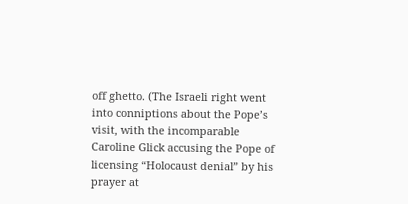off ghetto. (The Israeli right went into conniptions about the Pope’s visit, with the incomparable Caroline Glick accusing the Pope of licensing “Holocaust denial” by his prayer at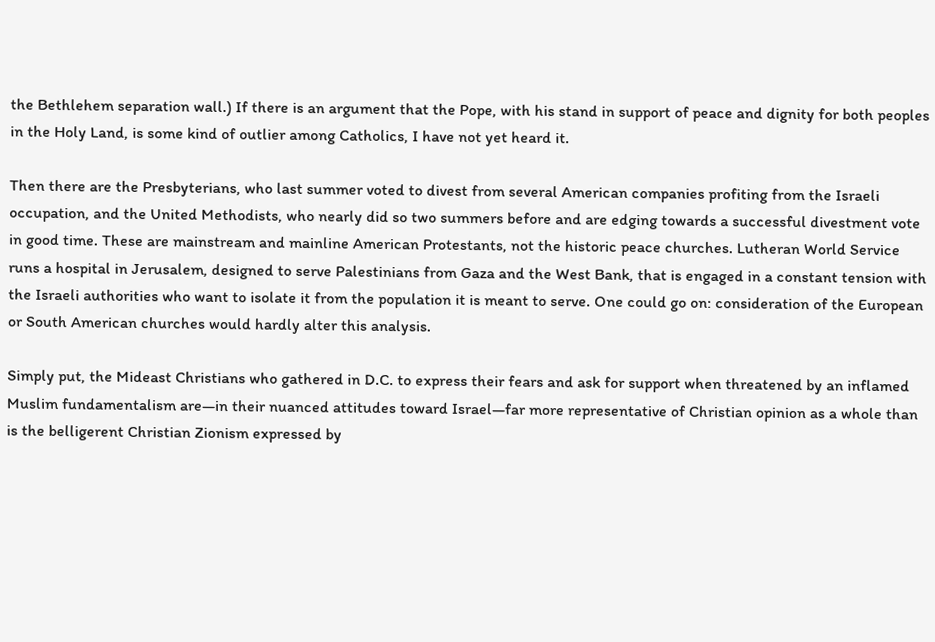the Bethlehem separation wall.) If there is an argument that the Pope, with his stand in support of peace and dignity for both peoples in the Holy Land, is some kind of outlier among Catholics, I have not yet heard it.

Then there are the Presbyterians, who last summer voted to divest from several American companies profiting from the Israeli occupation, and the United Methodists, who nearly did so two summers before and are edging towards a successful divestment vote in good time. These are mainstream and mainline American Protestants, not the historic peace churches. Lutheran World Service runs a hospital in Jerusalem, designed to serve Palestinians from Gaza and the West Bank, that is engaged in a constant tension with the Israeli authorities who want to isolate it from the population it is meant to serve. One could go on: consideration of the European or South American churches would hardly alter this analysis.

Simply put, the Mideast Christians who gathered in D.C. to express their fears and ask for support when threatened by an inflamed Muslim fundamentalism are—in their nuanced attitudes toward Israel—far more representative of Christian opinion as a whole than is the belligerent Christian Zionism expressed by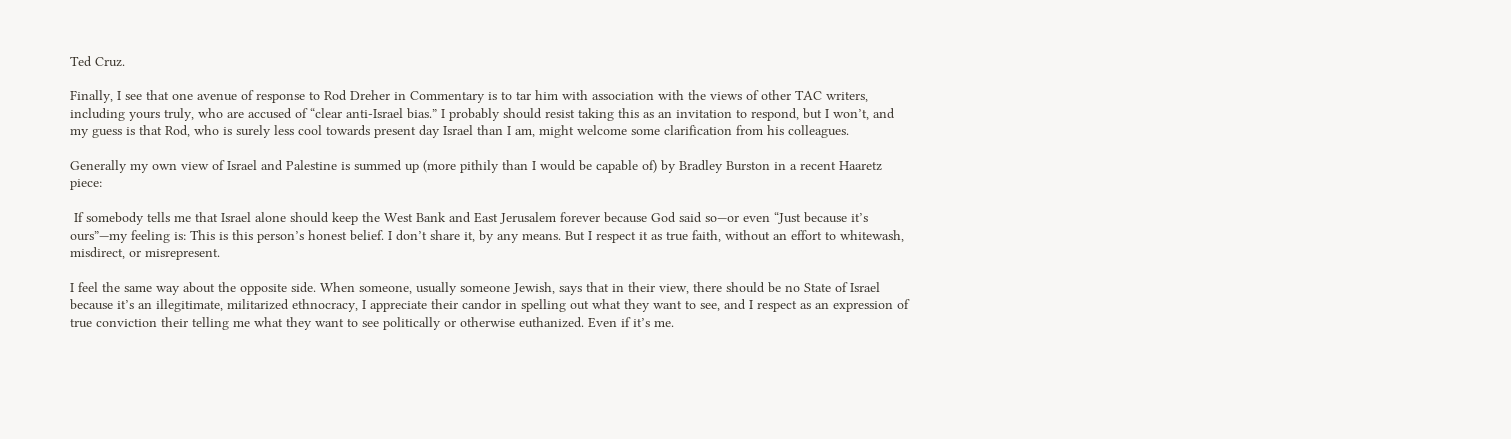Ted Cruz.

Finally, I see that one avenue of response to Rod Dreher in Commentary is to tar him with association with the views of other TAC writers, including yours truly, who are accused of “clear anti-Israel bias.” I probably should resist taking this as an invitation to respond, but I won’t, and my guess is that Rod, who is surely less cool towards present day Israel than I am, might welcome some clarification from his colleagues.

Generally my own view of Israel and Palestine is summed up (more pithily than I would be capable of) by Bradley Burston in a recent Haaretz piece:

 If somebody tells me that Israel alone should keep the West Bank and East Jerusalem forever because God said so—or even “Just because it’s ours”—my feeling is: This is this person’s honest belief. I don’t share it, by any means. But I respect it as true faith, without an effort to whitewash, misdirect, or misrepresent.

I feel the same way about the opposite side. When someone, usually someone Jewish, says that in their view, there should be no State of Israel because it’s an illegitimate, militarized ethnocracy, I appreciate their candor in spelling out what they want to see, and I respect as an expression of true conviction their telling me what they want to see politically or otherwise euthanized. Even if it’s me.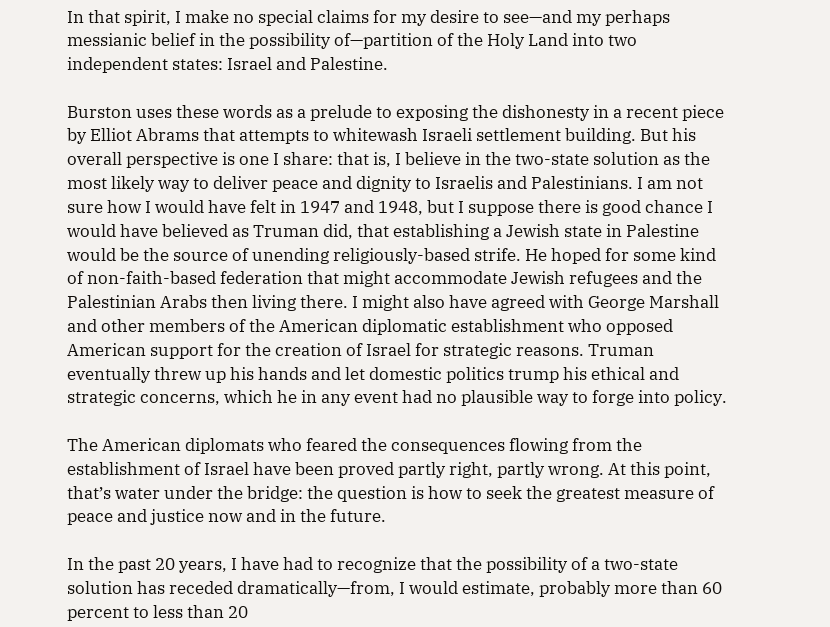In that spirit, I make no special claims for my desire to see—and my perhaps messianic belief in the possibility of—partition of the Holy Land into two independent states: Israel and Palestine.

Burston uses these words as a prelude to exposing the dishonesty in a recent piece by Elliot Abrams that attempts to whitewash Israeli settlement building. But his overall perspective is one I share: that is, I believe in the two-state solution as the most likely way to deliver peace and dignity to Israelis and Palestinians. I am not sure how I would have felt in 1947 and 1948, but I suppose there is good chance I would have believed as Truman did, that establishing a Jewish state in Palestine would be the source of unending religiously-based strife. He hoped for some kind of non-faith-based federation that might accommodate Jewish refugees and the Palestinian Arabs then living there. I might also have agreed with George Marshall and other members of the American diplomatic establishment who opposed American support for the creation of Israel for strategic reasons. Truman eventually threw up his hands and let domestic politics trump his ethical and strategic concerns, which he in any event had no plausible way to forge into policy.

The American diplomats who feared the consequences flowing from the establishment of Israel have been proved partly right, partly wrong. At this point, that’s water under the bridge: the question is how to seek the greatest measure of peace and justice now and in the future.

In the past 20 years, I have had to recognize that the possibility of a two-state solution has receded dramatically—from, I would estimate, probably more than 60 percent to less than 20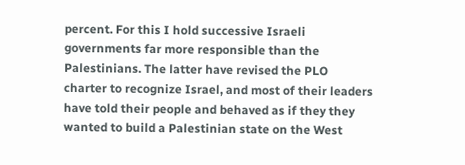percent. For this I hold successive Israeli governments far more responsible than the Palestinians. The latter have revised the PLO charter to recognize Israel, and most of their leaders have told their people and behaved as if they they wanted to build a Palestinian state on the West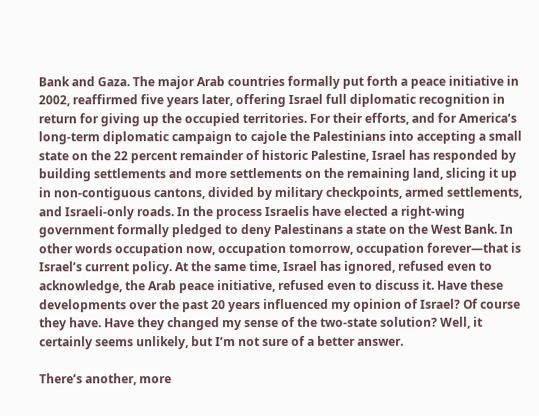Bank and Gaza. The major Arab countries formally put forth a peace initiative in 2002, reaffirmed five years later, offering Israel full diplomatic recognition in return for giving up the occupied territories. For their efforts, and for America’s long-term diplomatic campaign to cajole the Palestinians into accepting a small state on the 22 percent remainder of historic Palestine, Israel has responded by building settlements and more settlements on the remaining land, slicing it up in non-contiguous cantons, divided by military checkpoints, armed settlements, and Israeli-only roads. In the process Israelis have elected a right-wing government formally pledged to deny Palestinans a state on the West Bank. In other words occupation now, occupation tomorrow, occupation forever—that is Israel’s current policy. At the same time, Israel has ignored, refused even to acknowledge, the Arab peace initiative, refused even to discuss it. Have these developments over the past 20 years influenced my opinion of Israel? Of course they have. Have they changed my sense of the two-state solution? Well, it certainly seems unlikely, but I’m not sure of a better answer.

There’s another, more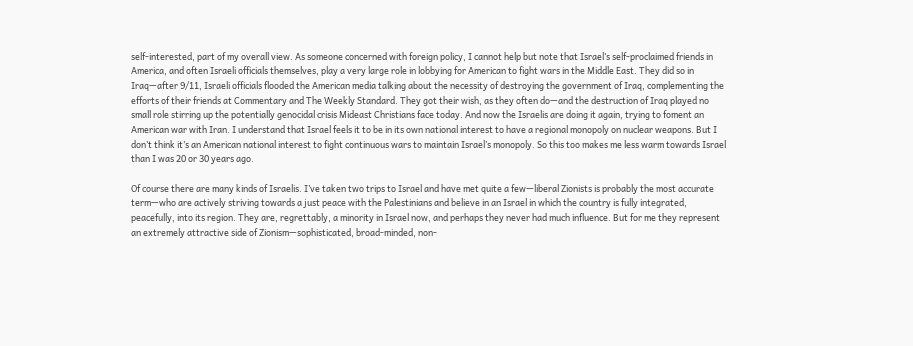self-interested, part of my overall view. As someone concerned with foreign policy, I cannot help but note that Israel’s self-proclaimed friends in America, and often Israeli officials themselves, play a very large role in lobbying for American to fight wars in the Middle East. They did so in Iraq—after 9/11, Israeli officials flooded the American media talking about the necessity of destroying the government of Iraq, complementing the efforts of their friends at Commentary and The Weekly Standard. They got their wish, as they often do—and the destruction of Iraq played no small role stirring up the potentially genocidal crisis Mideast Christians face today. And now the Israelis are doing it again, trying to foment an American war with Iran. I understand that Israel feels it to be in its own national interest to have a regional monopoly on nuclear weapons. But I don’t think it’s an American national interest to fight continuous wars to maintain Israel’s monopoly. So this too makes me less warm towards Israel than I was 20 or 30 years ago.

Of course there are many kinds of Israelis. I’ve taken two trips to Israel and have met quite a few—liberal Zionists is probably the most accurate term—who are actively striving towards a just peace with the Palestinians and believe in an Israel in which the country is fully integrated, peacefully, into its region. They are, regrettably, a minority in Israel now, and perhaps they never had much influence. But for me they represent an extremely attractive side of Zionism—sophisticated, broad-minded, non-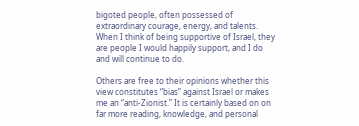bigoted people, often possessed of extraordinary courage, energy, and talents. When I think of being supportive of Israel, they are people I would happily support, and I do and will continue to do.

Others are free to their opinions whether this view constitutes “bias” against Israel or makes me an “anti-Zionist.” It is certainly based on on far more reading, knowledge, and personal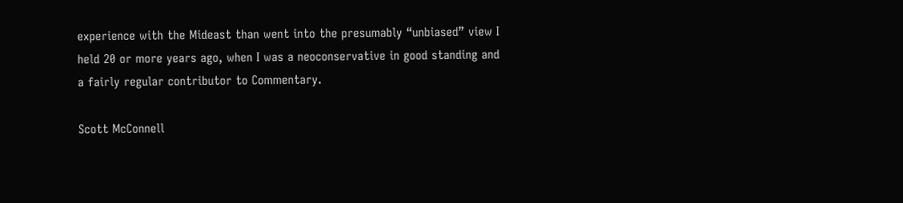experience with the Mideast than went into the presumably “unbiased” view I held 20 or more years ago, when I was a neoconservative in good standing and a fairly regular contributor to Commentary.

Scott McConnell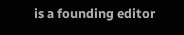is a founding editor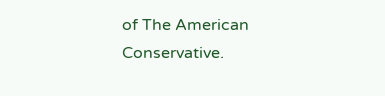of The American Conservative.